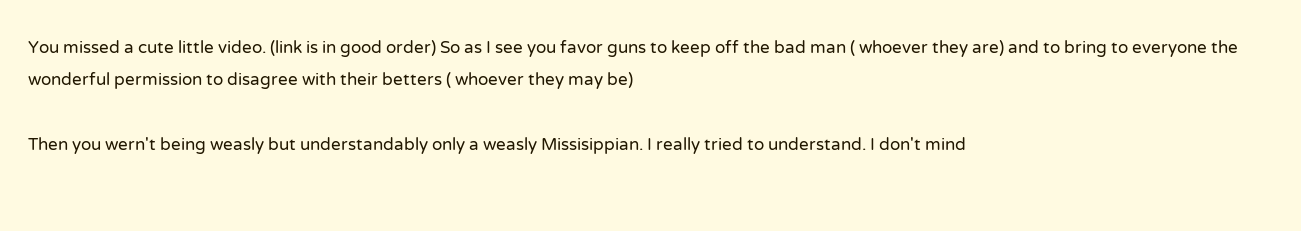You missed a cute little video. (link is in good order) So as I see you favor guns to keep off the bad man ( whoever they are) and to bring to everyone the wonderful permission to disagree with their betters ( whoever they may be)

Then you wern't being weasly but understandably only a weasly Missisippian. I really tried to understand. I don't mind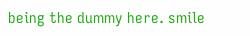being the dummy here. smile